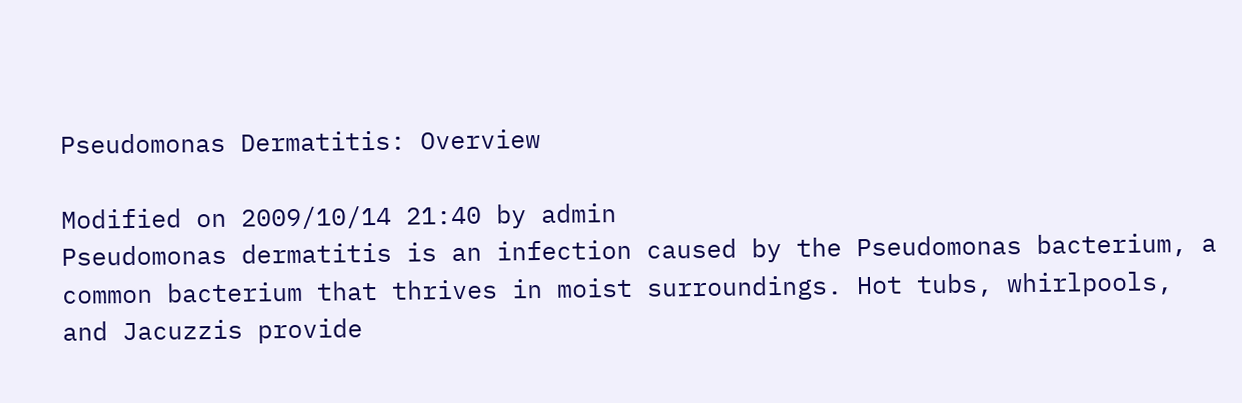Pseudomonas Dermatitis: Overview

Modified on 2009/10/14 21:40 by admin
Pseudomonas dermatitis is an infection caused by the Pseudomonas bacterium, a common bacterium that thrives in moist surroundings. Hot tubs, whirlpools, and Jacuzzis provide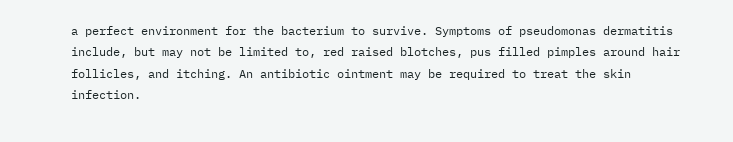a perfect environment for the bacterium to survive. Symptoms of pseudomonas dermatitis include, but may not be limited to, red raised blotches, pus filled pimples around hair follicles, and itching. An antibiotic ointment may be required to treat the skin infection.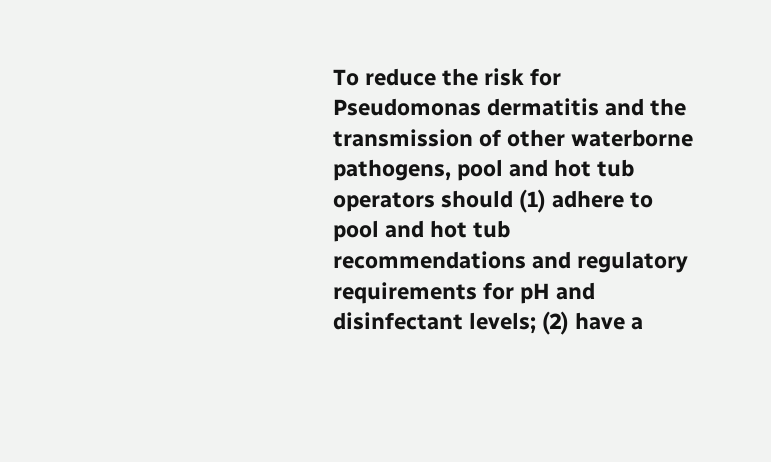To reduce the risk for Pseudomonas dermatitis and the transmission of other waterborne pathogens, pool and hot tub operators should (1) adhere to pool and hot tub recommendations and regulatory requirements for pH and disinfectant levels; (2) have a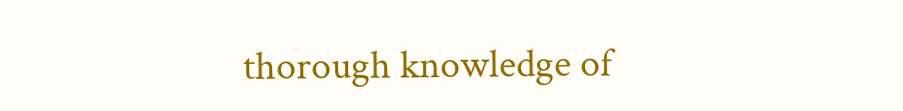thorough knowledge of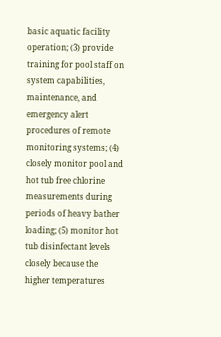basic aquatic facility operation; (3) provide training for pool staff on system capabilities, maintenance, and emergency alert procedures of remote monitoring systems; (4) closely monitor pool and hot tub free chlorine measurements during periods of heavy bather loading; (5) monitor hot tub disinfectant levels closely because the higher temperatures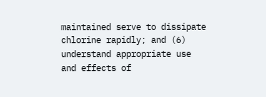maintained serve to dissipate chlorine rapidly; and (6) understand appropriate use and effects of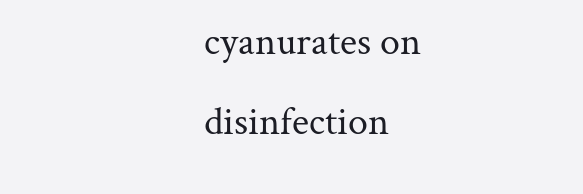cyanurates on disinfection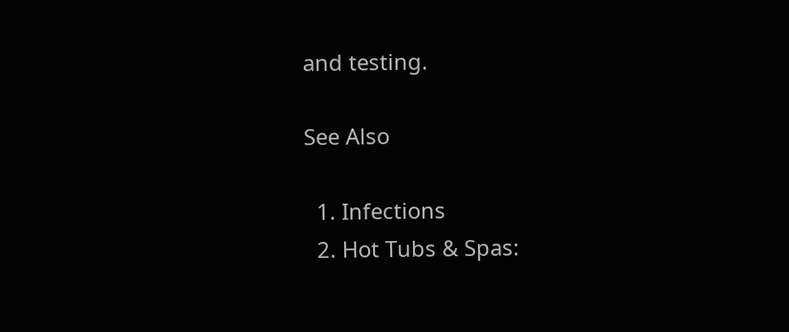and testing.

See Also

  1. Infections
  2. Hot Tubs & Spas: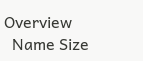Overview
  Name Size